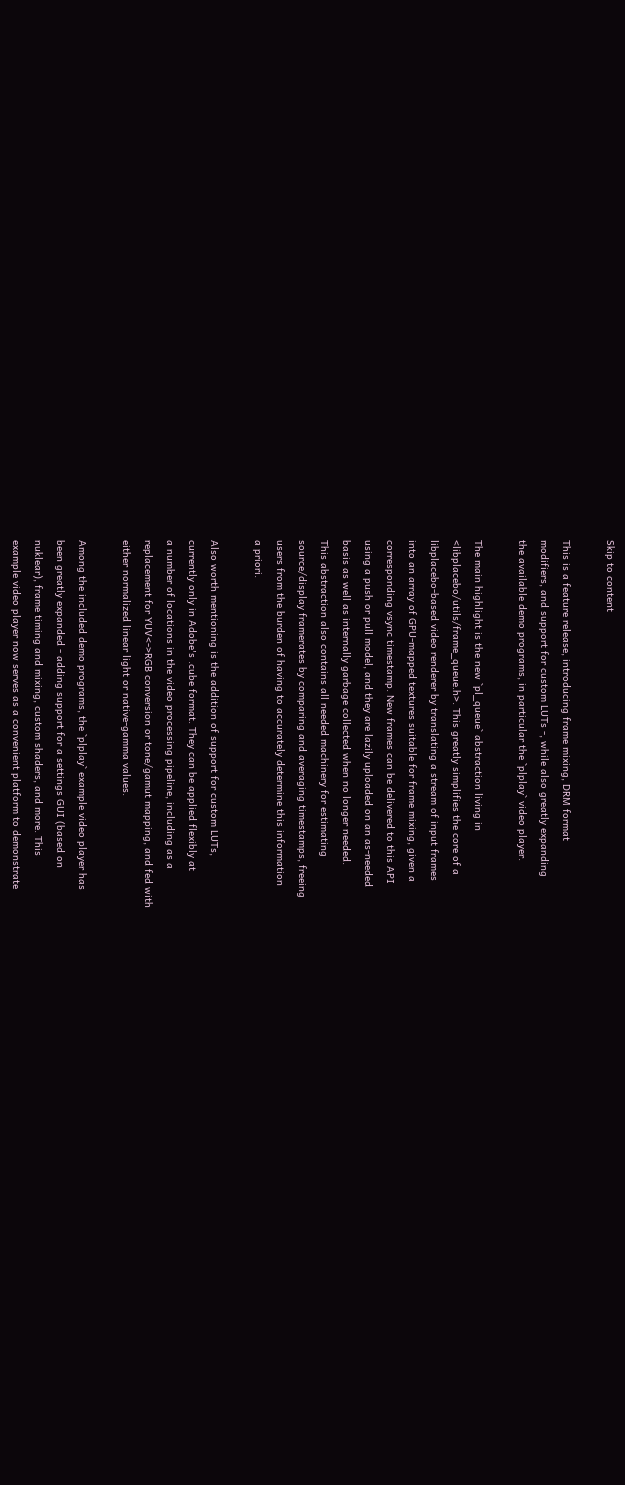Skip to content

This is a feature release, introducing frame mixing, DRM format
modifiers, and support for custom LUTs -, while also greatly expanding
the available demo programs, in particular the `plplay` video player.

The main highlight is the new `pl_queue` abstraction living in
<libplacebo/utils/frame_queue.h>. This greatly simplifies the core of a
libplacebo-based video renderer by translating a stream of input frames
into an array of GPU-mapped textures suitable for frame mixing, given a
corresponding vsync timestamp. New frames can be delivered to this API
using a push or pull model, and they are lazily uploaded on an as-needed
basis as well as internally garbage collected when no longer needed.
This abstraction also contains all needed machinery for estimating
source/display framerates by comparing and averaging timestamps, freeing
users from the burden of having to accurately determine this information
a priori.

Also worth mentioning is the addition of support for custom LUTs,
currently only in Adobe's .cube format. They can be applied flexibly at
a number of locations in the video processing pipeline, including as a
replacement for YUV<->RGB conversion or tone/gamut mapping, and fed with
either normalized linear light or native-gamma values.

Among the included demo programs, the `plplay` example video player has
been greatly expanded - adding support for a settings GUI (based on
nuklear), frame timing and mixing, custom shaders, and more. This
example video player now serves as a convenient platform to demonstrate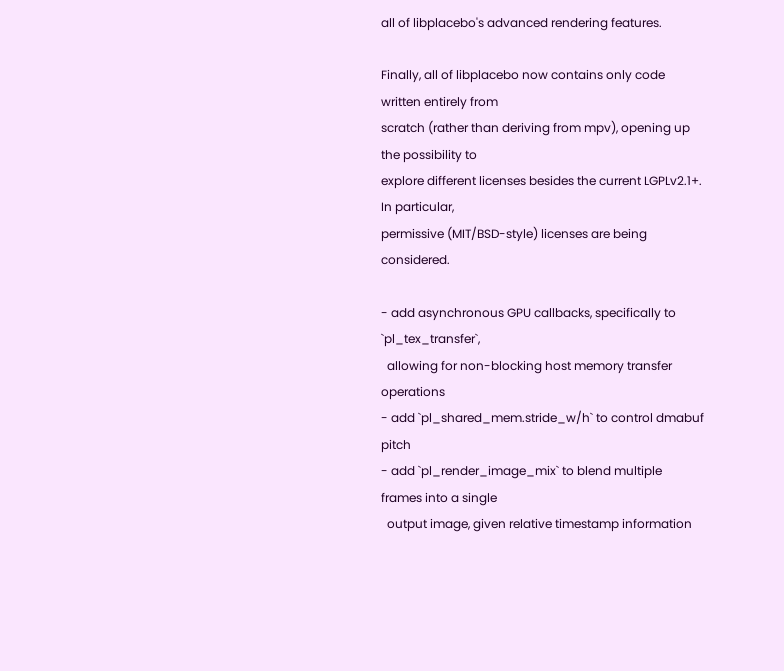all of libplacebo's advanced rendering features.

Finally, all of libplacebo now contains only code written entirely from
scratch (rather than deriving from mpv), opening up the possibility to
explore different licenses besides the current LGPLv2.1+. In particular,
permissive (MIT/BSD-style) licenses are being considered.

- add asynchronous GPU callbacks, specifically to `pl_tex_transfer`,
  allowing for non-blocking host memory transfer operations
- add `pl_shared_mem.stride_w/h` to control dmabuf pitch
- add `pl_render_image_mix` to blend multiple frames into a single
  output image, given relative timestamp information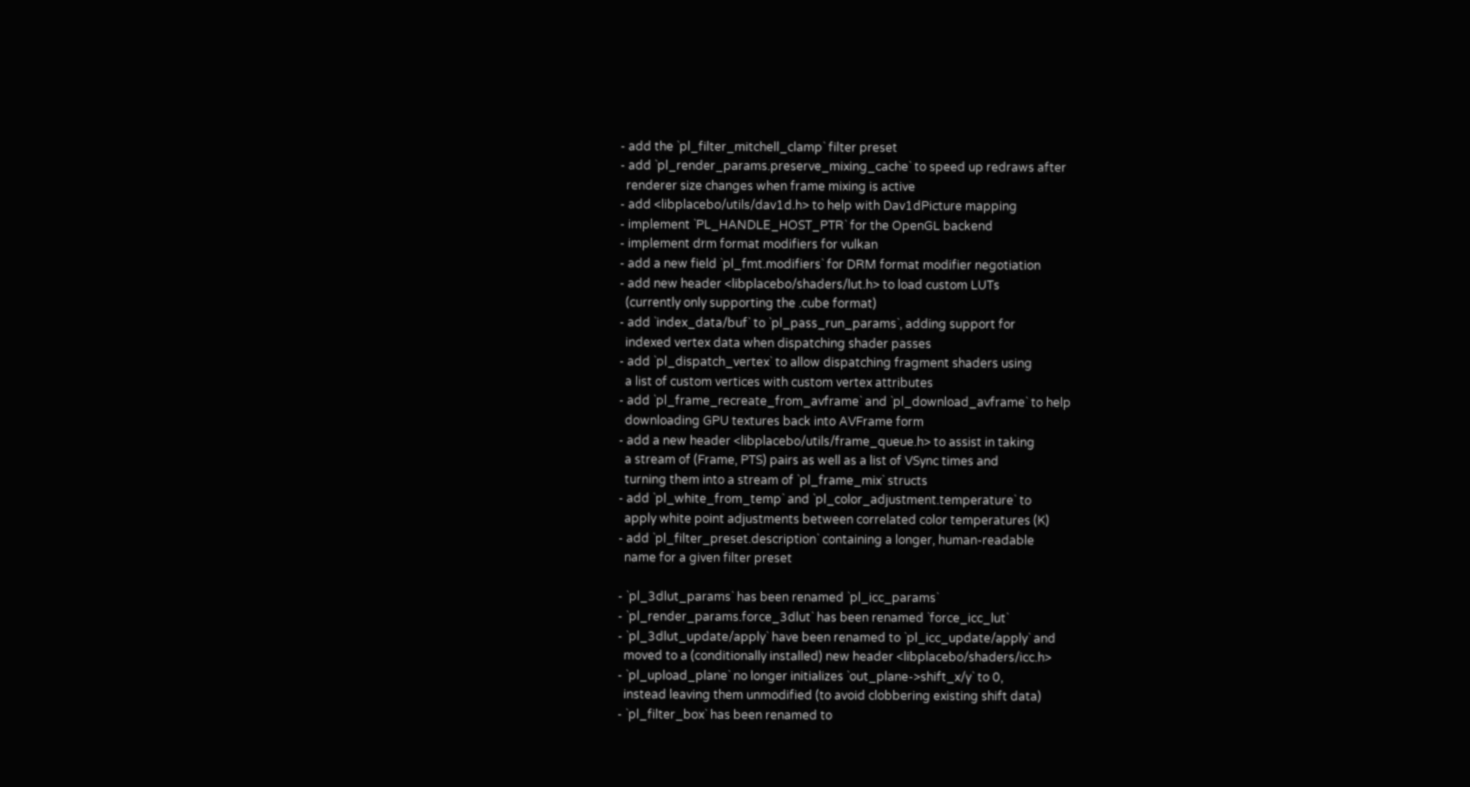- add the `pl_filter_mitchell_clamp` filter preset
- add `pl_render_params.preserve_mixing_cache` to speed up redraws after
  renderer size changes when frame mixing is active
- add <libplacebo/utils/dav1d.h> to help with Dav1dPicture mapping
- implement `PL_HANDLE_HOST_PTR` for the OpenGL backend
- implement drm format modifiers for vulkan
- add a new field `pl_fmt.modifiers` for DRM format modifier negotiation
- add new header <libplacebo/shaders/lut.h> to load custom LUTs
  (currently only supporting the .cube format)
- add `index_data/buf` to `pl_pass_run_params`, adding support for
  indexed vertex data when dispatching shader passes
- add `pl_dispatch_vertex` to allow dispatching fragment shaders using
  a list of custom vertices with custom vertex attributes
- add `pl_frame_recreate_from_avframe` and `pl_download_avframe` to help
  downloading GPU textures back into AVFrame form
- add a new header <libplacebo/utils/frame_queue.h> to assist in taking
  a stream of (Frame, PTS) pairs as well as a list of VSync times and
  turning them into a stream of `pl_frame_mix` structs
- add `pl_white_from_temp` and `pl_color_adjustment.temperature` to
  apply white point adjustments between correlated color temperatures (K)
- add `pl_filter_preset.description` containing a longer, human-readable
  name for a given filter preset

- `pl_3dlut_params` has been renamed `pl_icc_params`
- `pl_render_params.force_3dlut` has been renamed `force_icc_lut`
- `pl_3dlut_update/apply` have been renamed to `pl_icc_update/apply` and
  moved to a (conditionally installed) new header <libplacebo/shaders/icc.h>
- `pl_upload_plane` no longer initializes `out_plane->shift_x/y` to 0,
  instead leaving them unmodified (to avoid clobbering existing shift data)
- `pl_filter_box` has been renamed to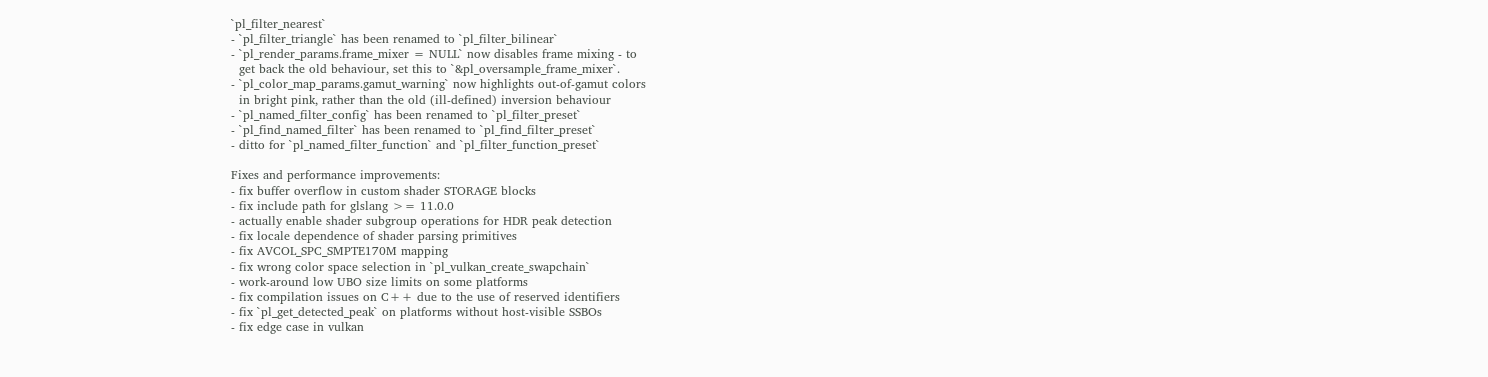`pl_filter_nearest`
- `pl_filter_triangle` has been renamed to `pl_filter_bilinear`
- `pl_render_params.frame_mixer = NULL` now disables frame mixing - to
  get back the old behaviour, set this to `&pl_oversample_frame_mixer`.
- `pl_color_map_params.gamut_warning` now highlights out-of-gamut colors
  in bright pink, rather than the old (ill-defined) inversion behaviour
- `pl_named_filter_config` has been renamed to `pl_filter_preset`
- `pl_find_named_filter` has been renamed to `pl_find_filter_preset`
- ditto for `pl_named_filter_function` and `pl_filter_function_preset`

Fixes and performance improvements:
- fix buffer overflow in custom shader STORAGE blocks
- fix include path for glslang >= 11.0.0
- actually enable shader subgroup operations for HDR peak detection
- fix locale dependence of shader parsing primitives
- fix AVCOL_SPC_SMPTE170M mapping
- fix wrong color space selection in `pl_vulkan_create_swapchain`
- work-around low UBO size limits on some platforms
- fix compilation issues on C++ due to the use of reserved identifiers
- fix `pl_get_detected_peak` on platforms without host-visible SSBOs
- fix edge case in vulkan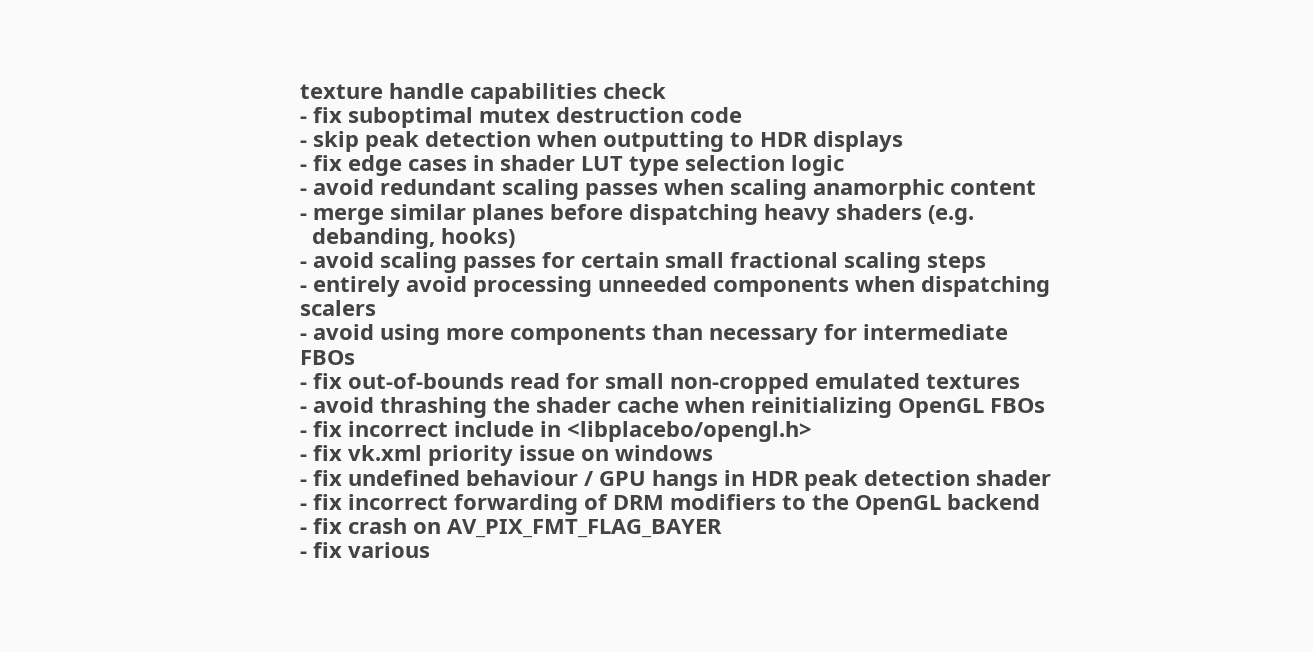texture handle capabilities check
- fix suboptimal mutex destruction code
- skip peak detection when outputting to HDR displays
- fix edge cases in shader LUT type selection logic
- avoid redundant scaling passes when scaling anamorphic content
- merge similar planes before dispatching heavy shaders (e.g.
  debanding, hooks)
- avoid scaling passes for certain small fractional scaling steps
- entirely avoid processing unneeded components when dispatching scalers
- avoid using more components than necessary for intermediate FBOs
- fix out-of-bounds read for small non-cropped emulated textures
- avoid thrashing the shader cache when reinitializing OpenGL FBOs
- fix incorrect include in <libplacebo/opengl.h>
- fix vk.xml priority issue on windows
- fix undefined behaviour / GPU hangs in HDR peak detection shader
- fix incorrect forwarding of DRM modifiers to the OpenGL backend
- fix crash on AV_PIX_FMT_FLAG_BAYER
- fix various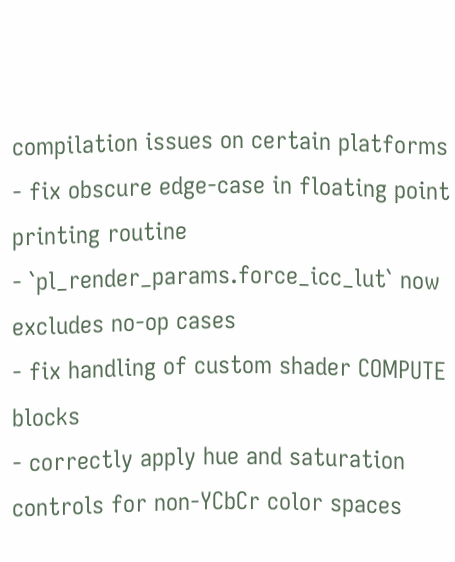compilation issues on certain platforms
- fix obscure edge-case in floating point printing routine
- `pl_render_params.force_icc_lut` now excludes no-op cases
- fix handling of custom shader COMPUTE blocks
- correctly apply hue and saturation controls for non-YCbCr color spaces